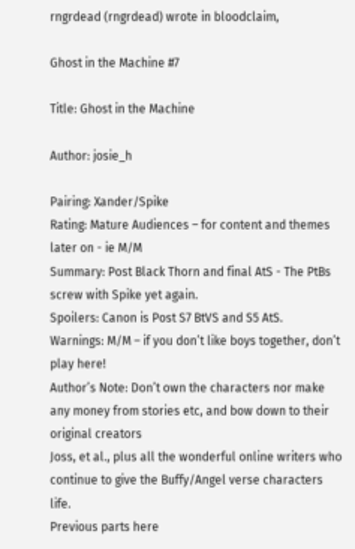rngrdead (rngrdead) wrote in bloodclaim,

Ghost in the Machine #7

Title: Ghost in the Machine

Author: josie_h

Pairing: Xander/Spike
Rating: Mature Audiences – for content and themes later on - ie M/M
Summary: Post Black Thorn and final AtS - The PtBs screw with Spike yet again.
Spoilers: Canon is Post S7 BtVS and S5 AtS.
Warnings: M/M – if you don’t like boys together, don’t play here!
Author’s Note: Don’t own the characters nor make any money from stories etc, and bow down to their original creators
Joss, et al., plus all the wonderful online writers who continue to give the Buffy/Angel verse characters life.
Previous parts here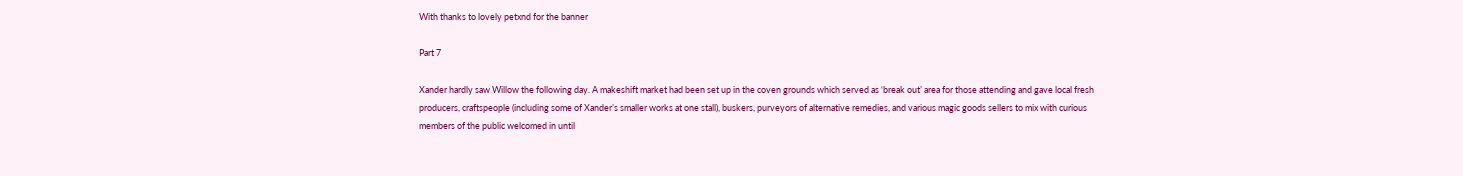With thanks to lovely petxnd for the banner

Part 7

Xander hardly saw Willow the following day. A makeshift market had been set up in the coven grounds which served as ‘break out’ area for those attending and gave local fresh producers, craftspeople (including some of Xander’s smaller works at one stall), buskers, purveyors of alternative remedies, and various magic goods sellers to mix with curious members of the public welcomed in until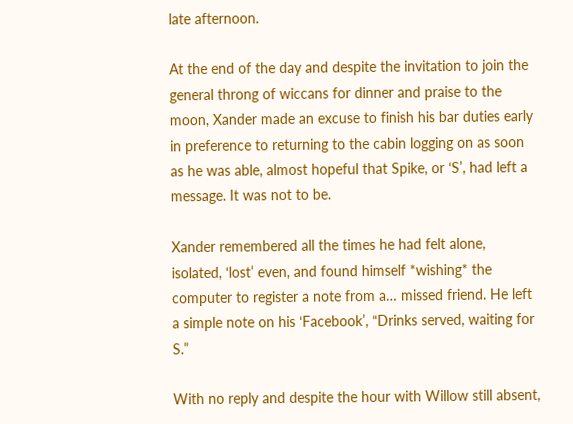late afternoon.

At the end of the day and despite the invitation to join the general throng of wiccans for dinner and praise to the moon, Xander made an excuse to finish his bar duties early in preference to returning to the cabin logging on as soon as he was able, almost hopeful that Spike, or ‘S’, had left a message. It was not to be.

Xander remembered all the times he had felt alone, isolated, ‘lost’ even, and found himself *wishing* the computer to register a note from a… missed friend. He left a simple note on his ‘Facebook’, “Drinks served, waiting for S.”

With no reply and despite the hour with Willow still absent,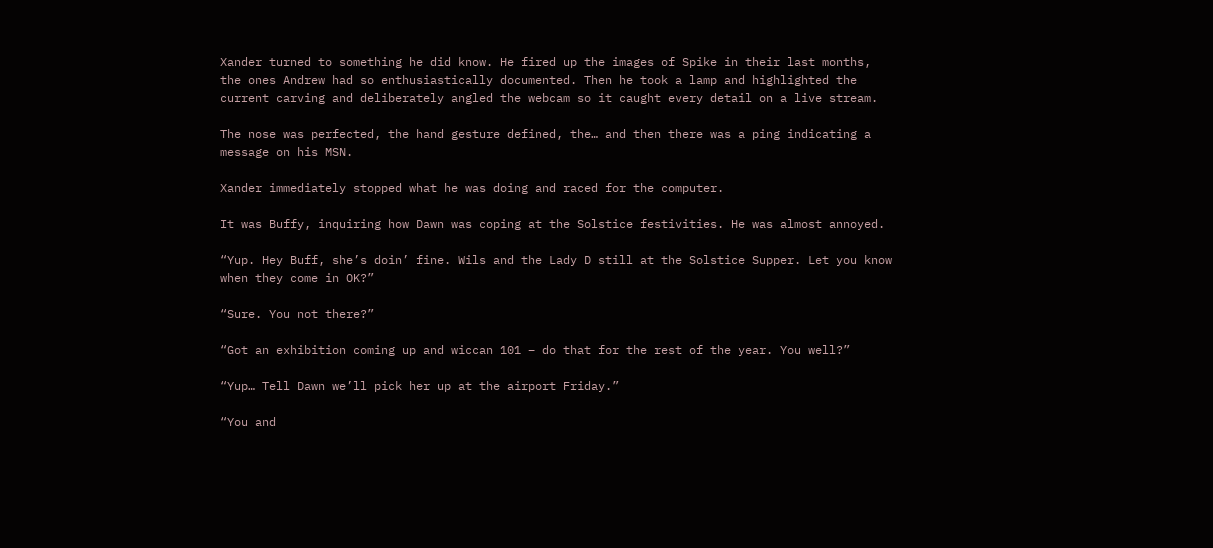Xander turned to something he did know. He fired up the images of Spike in their last months, the ones Andrew had so enthusiastically documented. Then he took a lamp and highlighted the current carving and deliberately angled the webcam so it caught every detail on a live stream.

The nose was perfected, the hand gesture defined, the… and then there was a ping indicating a message on his MSN.

Xander immediately stopped what he was doing and raced for the computer.

It was Buffy, inquiring how Dawn was coping at the Solstice festivities. He was almost annoyed.

“Yup. Hey Buff, she’s doin’ fine. Wils and the Lady D still at the Solstice Supper. Let you know when they come in OK?”

“Sure. You not there?”

“Got an exhibition coming up and wiccan 101 – do that for the rest of the year. You well?”

“Yup… Tell Dawn we’ll pick her up at the airport Friday.”

“You and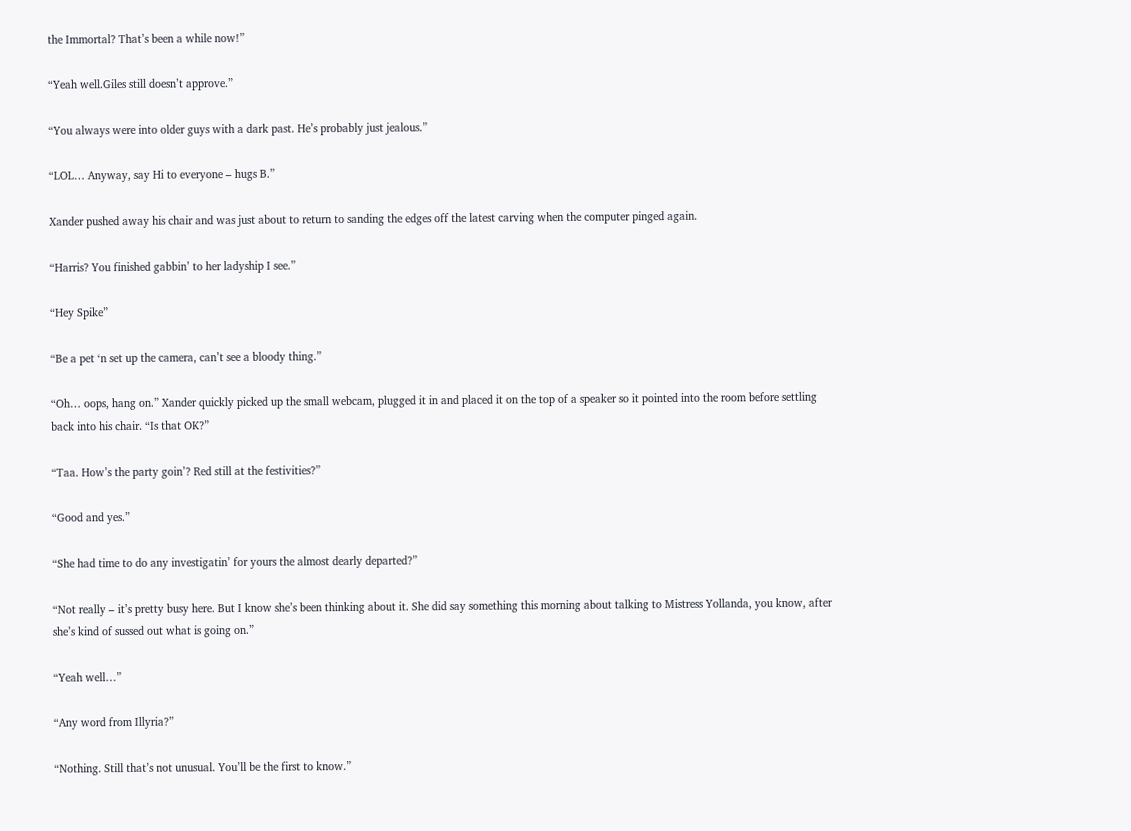the Immortal? That’s been a while now!”

“Yeah well.Giles still doesn’t approve.”

“You always were into older guys with a dark past. He’s probably just jealous.”

“LOL… Anyway, say Hi to everyone – hugs B.”

Xander pushed away his chair and was just about to return to sanding the edges off the latest carving when the computer pinged again.

“Harris? You finished gabbin’ to her ladyship I see.”

“Hey Spike”

“Be a pet ‘n set up the camera, can’t see a bloody thing.”

“Oh… oops, hang on.” Xander quickly picked up the small webcam, plugged it in and placed it on the top of a speaker so it pointed into the room before settling back into his chair. “Is that OK?”

“Taa. How’s the party goin’? Red still at the festivities?”

“Good and yes.”

“She had time to do any investigatin’ for yours the almost dearly departed?”

“Not really – it’s pretty busy here. But I know she’s been thinking about it. She did say something this morning about talking to Mistress Yollanda, you know, after she’s kind of sussed out what is going on.”

“Yeah well…”

“Any word from Illyria?”

“Nothing. Still that’s not unusual. You’ll be the first to know.”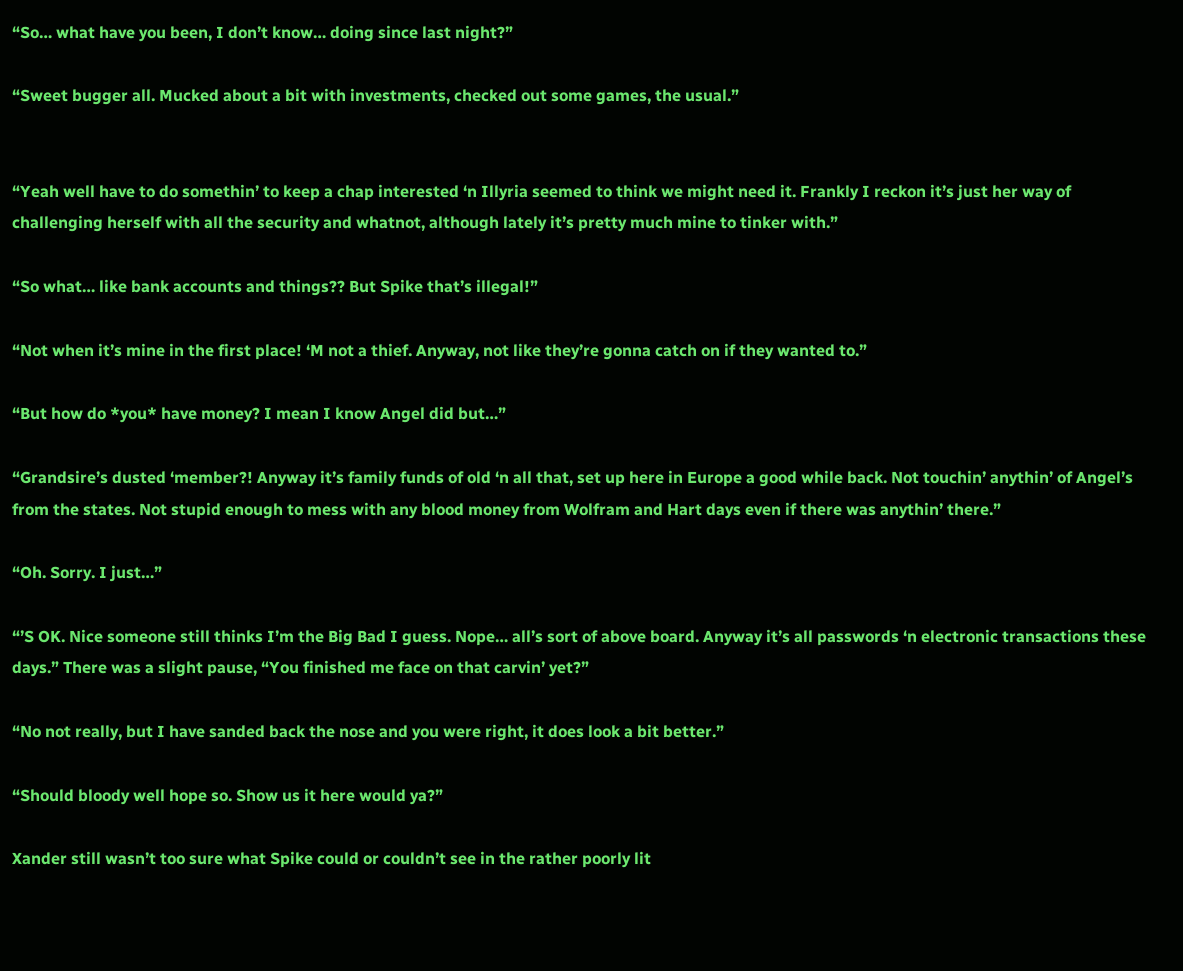“So… what have you been, I don’t know… doing since last night?”

“Sweet bugger all. Mucked about a bit with investments, checked out some games, the usual.”


“Yeah well have to do somethin’ to keep a chap interested ‘n Illyria seemed to think we might need it. Frankly I reckon it’s just her way of challenging herself with all the security and whatnot, although lately it’s pretty much mine to tinker with.”

“So what… like bank accounts and things?? But Spike that’s illegal!”

“Not when it’s mine in the first place! ‘M not a thief. Anyway, not like they’re gonna catch on if they wanted to.”

“But how do *you* have money? I mean I know Angel did but…”

“Grandsire’s dusted ‘member?! Anyway it’s family funds of old ‘n all that, set up here in Europe a good while back. Not touchin’ anythin’ of Angel’s from the states. Not stupid enough to mess with any blood money from Wolfram and Hart days even if there was anythin’ there.”

“Oh. Sorry. I just…”

“’S OK. Nice someone still thinks I’m the Big Bad I guess. Nope… all’s sort of above board. Anyway it’s all passwords ‘n electronic transactions these days.” There was a slight pause, “You finished me face on that carvin’ yet?”

“No not really, but I have sanded back the nose and you were right, it does look a bit better.”

“Should bloody well hope so. Show us it here would ya?”

Xander still wasn’t too sure what Spike could or couldn’t see in the rather poorly lit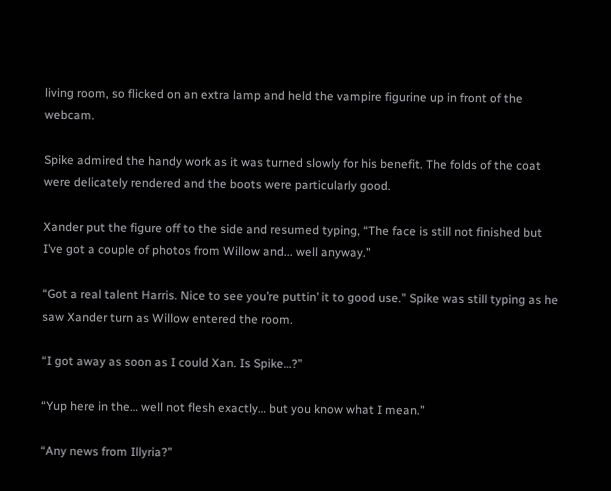living room, so flicked on an extra lamp and held the vampire figurine up in front of the webcam.

Spike admired the handy work as it was turned slowly for his benefit. The folds of the coat were delicately rendered and the boots were particularly good.

Xander put the figure off to the side and resumed typing, “The face is still not finished but I’ve got a couple of photos from Willow and... well anyway.”

“Got a real talent Harris. Nice to see you’re puttin’ it to good use.” Spike was still typing as he saw Xander turn as Willow entered the room.

“I got away as soon as I could Xan. Is Spike…?”

“Yup here in the… well not flesh exactly… but you know what I mean.”

“Any news from Illyria?”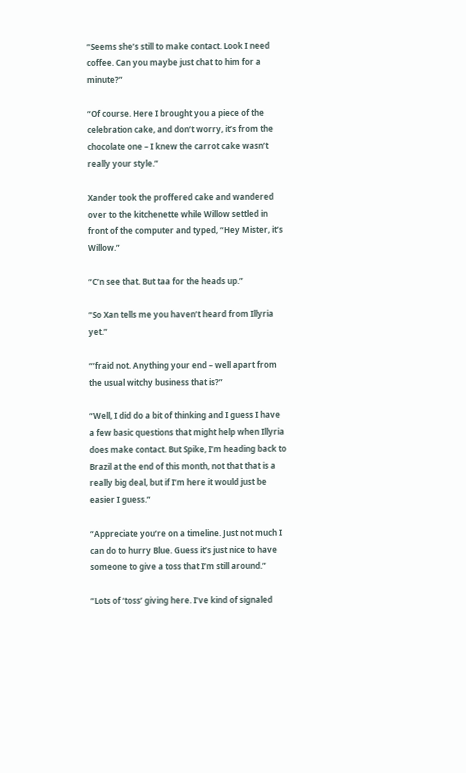“Seems she’s still to make contact. Look I need coffee. Can you maybe just chat to him for a minute?”

“Of course. Here I brought you a piece of the celebration cake, and don’t worry, it’s from the chocolate one – I knew the carrot cake wasn’t really your style.”

Xander took the proffered cake and wandered over to the kitchenette while Willow settled in front of the computer and typed, “Hey Mister, it’s Willow.”

“C’n see that. But taa for the heads up.”

“So Xan tells me you haven’t heard from Illyria yet.”

“’fraid not. Anything your end – well apart from the usual witchy business that is?”

“Well, I did do a bit of thinking and I guess I have a few basic questions that might help when Illyria does make contact. But Spike, I’m heading back to Brazil at the end of this month, not that that is a really big deal, but if I’m here it would just be easier I guess.”

“Appreciate you’re on a timeline. Just not much I can do to hurry Blue. Guess it’s just nice to have someone to give a toss that I’m still around.”

“Lots of ‘toss’ giving here. I’ve kind of signaled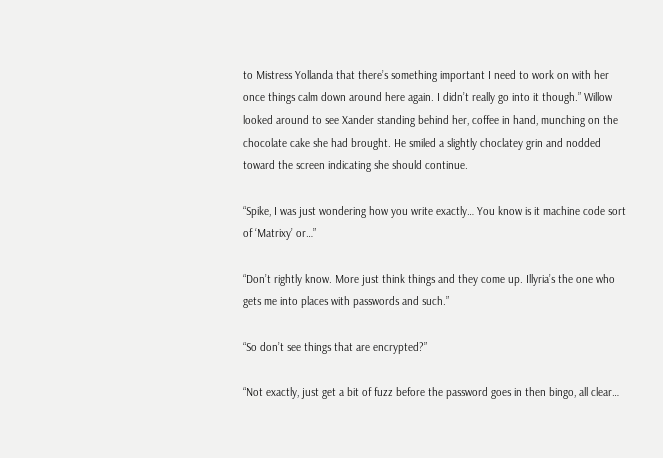to Mistress Yollanda that there’s something important I need to work on with her once things calm down around here again. I didn’t really go into it though.” Willow looked around to see Xander standing behind her, coffee in hand, munching on the chocolate cake she had brought. He smiled a slightly choclatey grin and nodded toward the screen indicating she should continue.

“Spike, I was just wondering how you write exactly… You know is it machine code sort of ‘Matrixy’ or…”

“Don’t rightly know. More just think things and they come up. Illyria’s the one who gets me into places with passwords and such.”

“So don’t see things that are encrypted?”

“Not exactly, just get a bit of fuzz before the password goes in then bingo, all clear…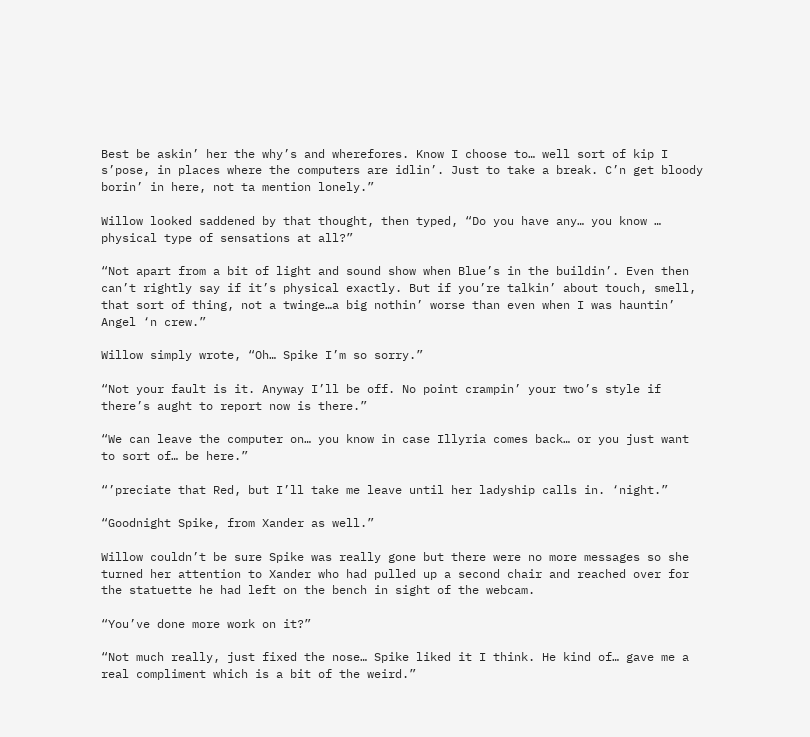Best be askin’ her the why’s and wherefores. Know I choose to… well sort of kip I s’pose, in places where the computers are idlin’. Just to take a break. C’n get bloody borin’ in here, not ta mention lonely.”

Willow looked saddened by that thought, then typed, “Do you have any… you know … physical type of sensations at all?”

“Not apart from a bit of light and sound show when Blue’s in the buildin’. Even then can’t rightly say if it’s physical exactly. But if you’re talkin’ about touch, smell, that sort of thing, not a twinge…a big nothin’ worse than even when I was hauntin’ Angel ‘n crew.”

Willow simply wrote, “Oh… Spike I’m so sorry.”

“Not your fault is it. Anyway I’ll be off. No point crampin’ your two’s style if there’s aught to report now is there.”

“We can leave the computer on… you know in case Illyria comes back… or you just want to sort of… be here.”

“’preciate that Red, but I’ll take me leave until her ladyship calls in. ‘night.”

“Goodnight Spike, from Xander as well.”

Willow couldn’t be sure Spike was really gone but there were no more messages so she turned her attention to Xander who had pulled up a second chair and reached over for the statuette he had left on the bench in sight of the webcam.

“You’ve done more work on it?”

“Not much really, just fixed the nose… Spike liked it I think. He kind of… gave me a real compliment which is a bit of the weird.”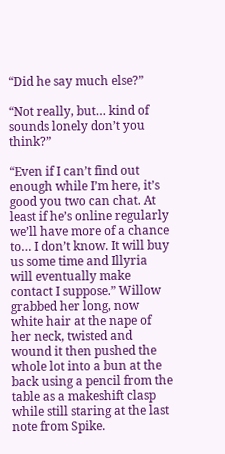“Did he say much else?”

“Not really, but… kind of sounds lonely don’t you think?”

“Even if I can’t find out enough while I’m here, it’s good you two can chat. At least if he’s online regularly we’ll have more of a chance to… I don’t know. It will buy us some time and Illyria will eventually make contact I suppose.” Willow grabbed her long, now white hair at the nape of her neck, twisted and wound it then pushed the whole lot into a bun at the back using a pencil from the table as a makeshift clasp while still staring at the last note from Spike.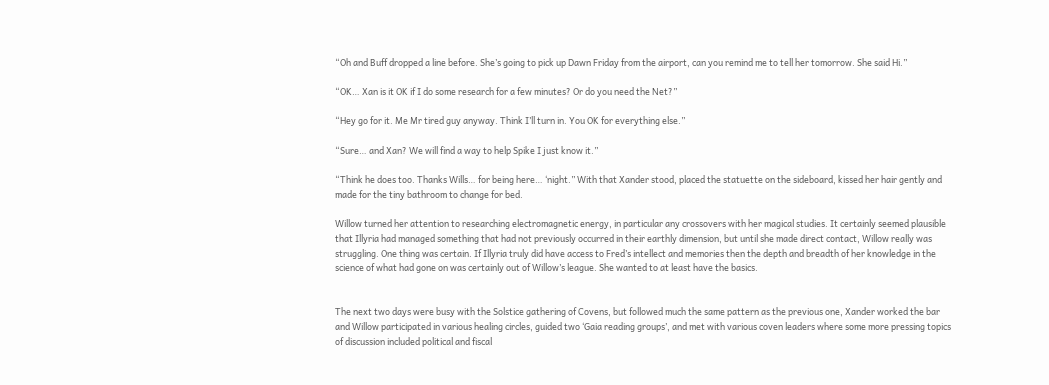“Oh and Buff dropped a line before. She’s going to pick up Dawn Friday from the airport, can you remind me to tell her tomorrow. She said Hi.”

“OK… Xan is it OK if I do some research for a few minutes? Or do you need the Net?”

“Hey go for it. Me Mr tired guy anyway. Think I’ll turn in. You OK for everything else.”

“Sure… and Xan? We will find a way to help Spike I just know it.”

“Think he does too. Thanks Wills… for being here… ‘night.” With that Xander stood, placed the statuette on the sideboard, kissed her hair gently and made for the tiny bathroom to change for bed.

Willow turned her attention to researching electromagnetic energy, in particular any crossovers with her magical studies. It certainly seemed plausible that Illyria had managed something that had not previously occurred in their earthly dimension, but until she made direct contact, Willow really was struggling. One thing was certain. If Illyria truly did have access to Fred’s intellect and memories then the depth and breadth of her knowledge in the science of what had gone on was certainly out of Willow’s league. She wanted to at least have the basics.


The next two days were busy with the Solstice gathering of Covens, but followed much the same pattern as the previous one, Xander worked the bar and Willow participated in various healing circles, guided two ‘Gaia reading groups’, and met with various coven leaders where some more pressing topics of discussion included political and fiscal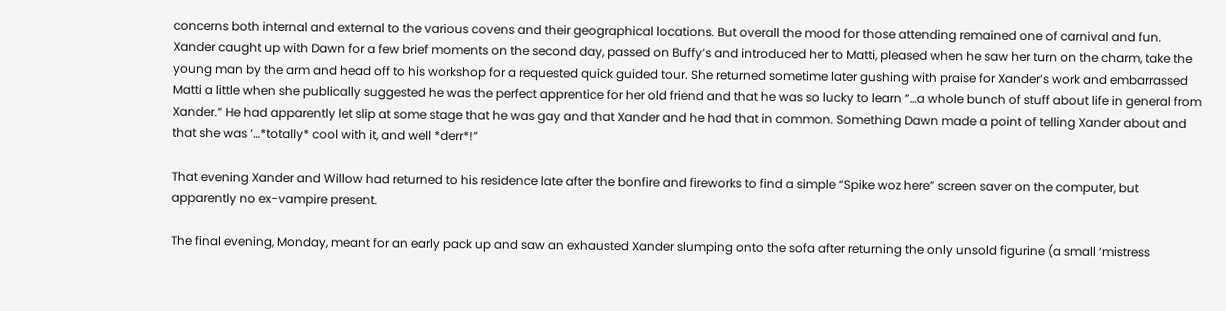concerns both internal and external to the various covens and their geographical locations. But overall the mood for those attending remained one of carnival and fun.
Xander caught up with Dawn for a few brief moments on the second day, passed on Buffy’s and introduced her to Matti, pleased when he saw her turn on the charm, take the young man by the arm and head off to his workshop for a requested quick guided tour. She returned sometime later gushing with praise for Xander’s work and embarrassed Matti a little when she publically suggested he was the perfect apprentice for her old friend and that he was so lucky to learn “…a whole bunch of stuff about life in general from Xander.” He had apparently let slip at some stage that he was gay and that Xander and he had that in common. Something Dawn made a point of telling Xander about and that she was ‘…*totally* cool with it, and well *derr*!”

That evening Xander and Willow had returned to his residence late after the bonfire and fireworks to find a simple “Spike woz here” screen saver on the computer, but apparently no ex-vampire present.

The final evening, Monday, meant for an early pack up and saw an exhausted Xander slumping onto the sofa after returning the only unsold figurine (a small ‘mistress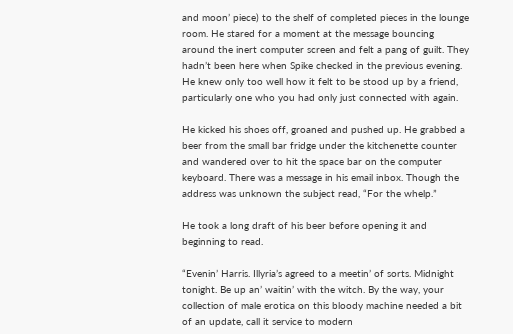and moon’ piece) to the shelf of completed pieces in the lounge room. He stared for a moment at the message bouncing around the inert computer screen and felt a pang of guilt. They hadn’t been here when Spike checked in the previous evening. He knew only too well how it felt to be stood up by a friend, particularly one who you had only just connected with again.

He kicked his shoes off, groaned and pushed up. He grabbed a beer from the small bar fridge under the kitchenette counter and wandered over to hit the space bar on the computer keyboard. There was a message in his email inbox. Though the address was unknown the subject read, “For the whelp.”

He took a long draft of his beer before opening it and beginning to read.

“Evenin’ Harris. Illyria’s agreed to a meetin’ of sorts. Midnight tonight. Be up an’ waitin’ with the witch. By the way, your collection of male erotica on this bloody machine needed a bit of an update, call it service to modern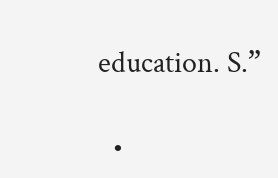education. S.”

  •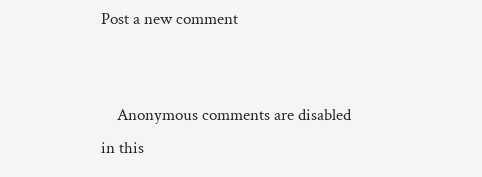Post a new comment


    Anonymous comments are disabled in this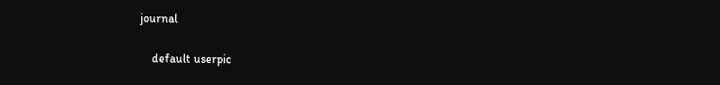journal

    default userpic